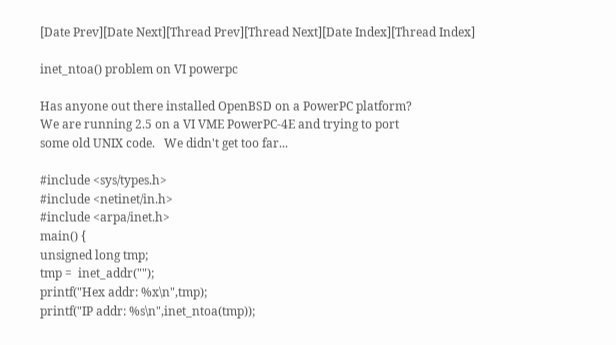[Date Prev][Date Next][Thread Prev][Thread Next][Date Index][Thread Index]

inet_ntoa() problem on VI powerpc

Has anyone out there installed OpenBSD on a PowerPC platform?
We are running 2.5 on a VI VME PowerPC-4E and trying to port
some old UNIX code.   We didn't get too far...

#include <sys/types.h>
#include <netinet/in.h>
#include <arpa/inet.h>
main() {
unsigned long tmp;
tmp =  inet_addr("");
printf("Hex addr: %x\n",tmp);
printf("IP addr: %s\n",inet_ntoa(tmp));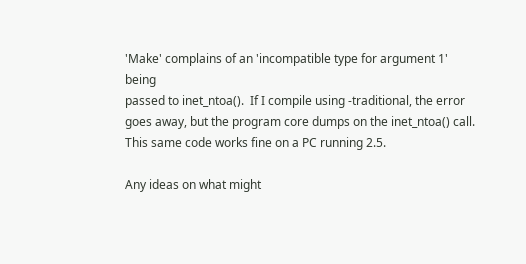'Make' complains of an 'incompatible type for argument 1' being
passed to inet_ntoa().  If I compile using -traditional, the error
goes away, but the program core dumps on the inet_ntoa() call.
This same code works fine on a PC running 2.5.

Any ideas on what might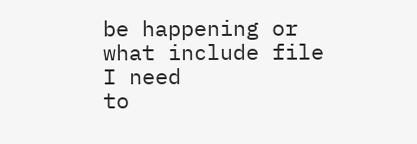be happening or what include file I need
to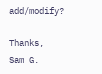add/modify?

Thanks,   Sam G.